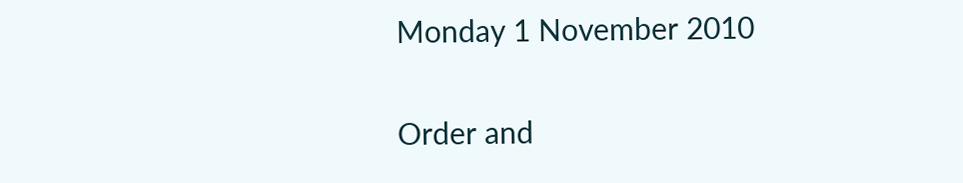Monday 1 November 2010

Order and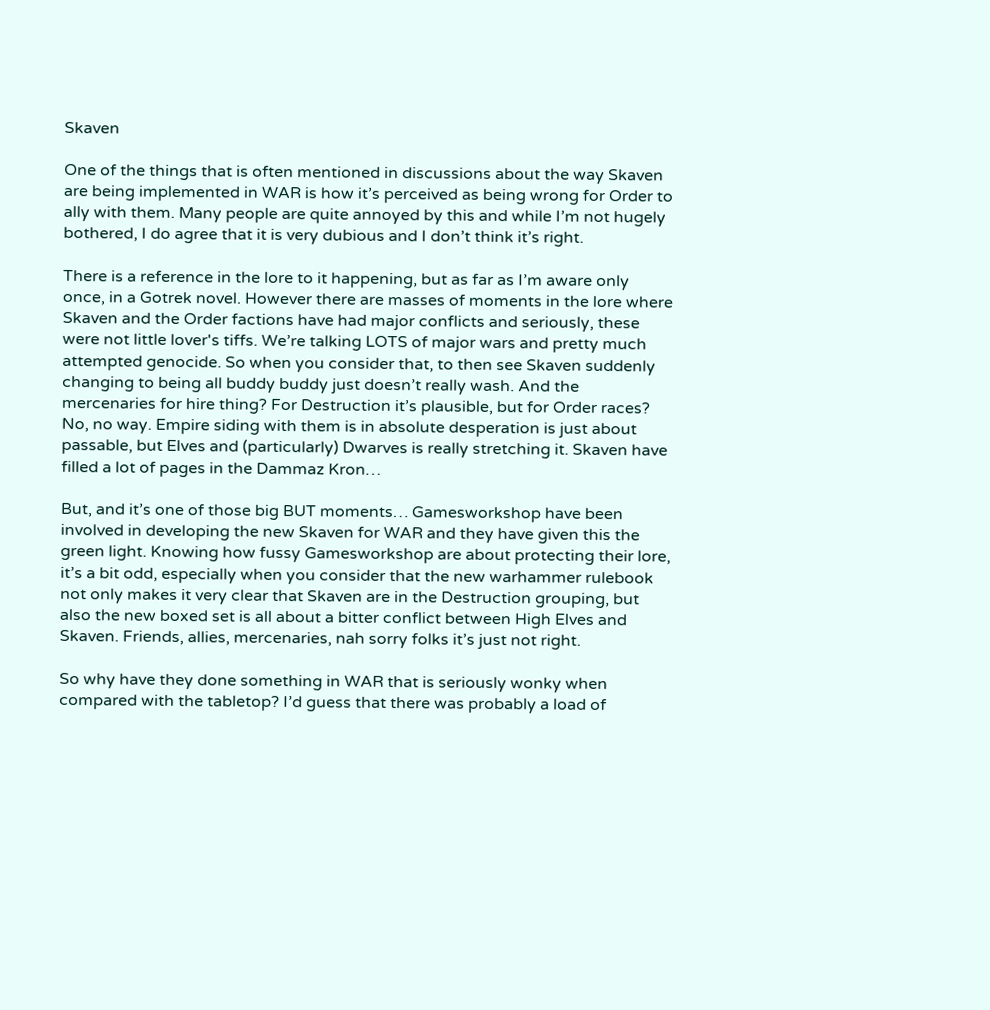Skaven

One of the things that is often mentioned in discussions about the way Skaven are being implemented in WAR is how it’s perceived as being wrong for Order to ally with them. Many people are quite annoyed by this and while I’m not hugely bothered, I do agree that it is very dubious and I don’t think it’s right.

There is a reference in the lore to it happening, but as far as I’m aware only once, in a Gotrek novel. However there are masses of moments in the lore where Skaven and the Order factions have had major conflicts and seriously, these were not little lover's tiffs. We’re talking LOTS of major wars and pretty much attempted genocide. So when you consider that, to then see Skaven suddenly changing to being all buddy buddy just doesn’t really wash. And the mercenaries for hire thing? For Destruction it’s plausible, but for Order races? No, no way. Empire siding with them is in absolute desperation is just about passable, but Elves and (particularly) Dwarves is really stretching it. Skaven have filled a lot of pages in the Dammaz Kron…

But, and it’s one of those big BUT moments… Gamesworkshop have been involved in developing the new Skaven for WAR and they have given this the green light. Knowing how fussy Gamesworkshop are about protecting their lore, it’s a bit odd, especially when you consider that the new warhammer rulebook not only makes it very clear that Skaven are in the Destruction grouping, but also the new boxed set is all about a bitter conflict between High Elves and Skaven. Friends, allies, mercenaries, nah sorry folks it’s just not right.

So why have they done something in WAR that is seriously wonky when compared with the tabletop? I’d guess that there was probably a load of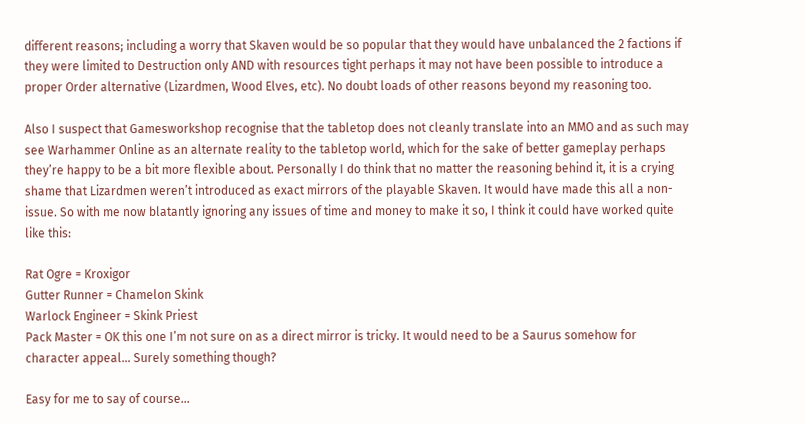different reasons; including a worry that Skaven would be so popular that they would have unbalanced the 2 factions if they were limited to Destruction only AND with resources tight perhaps it may not have been possible to introduce a proper Order alternative (Lizardmen, Wood Elves, etc). No doubt loads of other reasons beyond my reasoning too.

Also I suspect that Gamesworkshop recognise that the tabletop does not cleanly translate into an MMO and as such may see Warhammer Online as an alternate reality to the tabletop world, which for the sake of better gameplay perhaps they’re happy to be a bit more flexible about. Personally I do think that no matter the reasoning behind it, it is a crying shame that Lizardmen weren’t introduced as exact mirrors of the playable Skaven. It would have made this all a non-issue. So with me now blatantly ignoring any issues of time and money to make it so, I think it could have worked quite like this:

Rat Ogre = Kroxigor
Gutter Runner = Chamelon Skink
Warlock Engineer = Skink Priest
Pack Master = OK this one I’m not sure on as a direct mirror is tricky. It would need to be a Saurus somehow for character appeal… Surely something though?

Easy for me to say of course...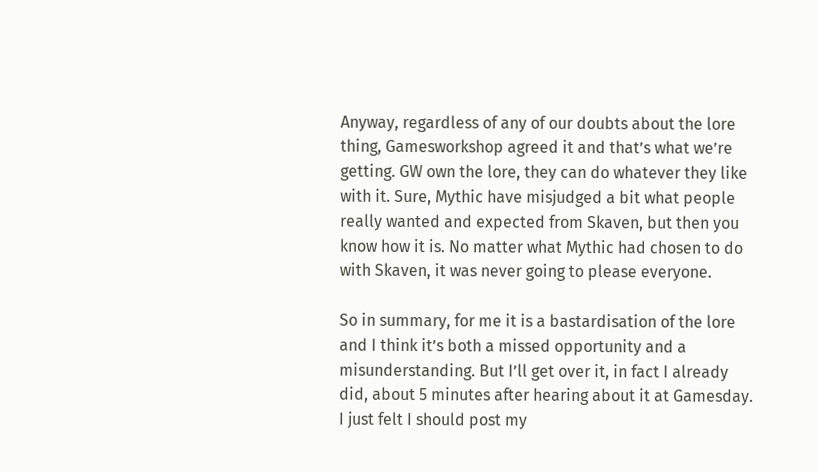Anyway, regardless of any of our doubts about the lore thing, Gamesworkshop agreed it and that’s what we’re getting. GW own the lore, they can do whatever they like with it. Sure, Mythic have misjudged a bit what people really wanted and expected from Skaven, but then you know how it is. No matter what Mythic had chosen to do with Skaven, it was never going to please everyone.

So in summary, for me it is a bastardisation of the lore and I think it’s both a missed opportunity and a misunderstanding. But I’ll get over it, in fact I already did, about 5 minutes after hearing about it at Gamesday. I just felt I should post my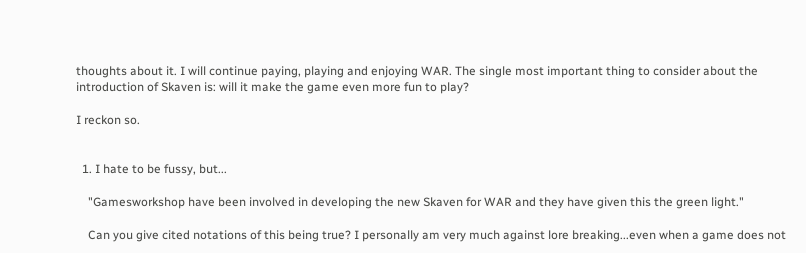thoughts about it. I will continue paying, playing and enjoying WAR. The single most important thing to consider about the introduction of Skaven is: will it make the game even more fun to play?

I reckon so.


  1. I hate to be fussy, but...

    "Gamesworkshop have been involved in developing the new Skaven for WAR and they have given this the green light."

    Can you give cited notations of this being true? I personally am very much against lore breaking...even when a game does not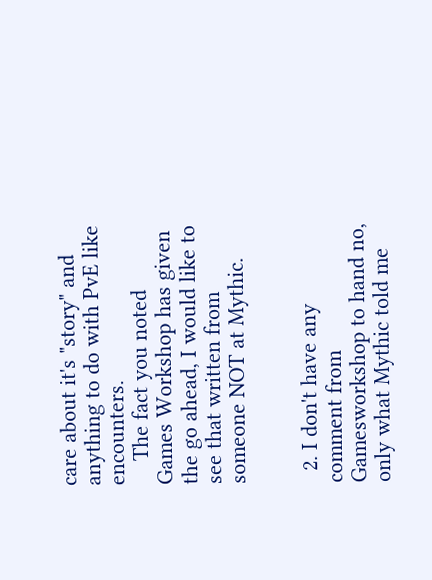care about it's "story" and anything to do with PvE like encounters.
    The fact you noted Games Workshop has given the go ahead, I would like to see that written from someone NOT at Mythic.


  2. I don't have any comment from Gamesworkshop to hand no, only what Mythic told me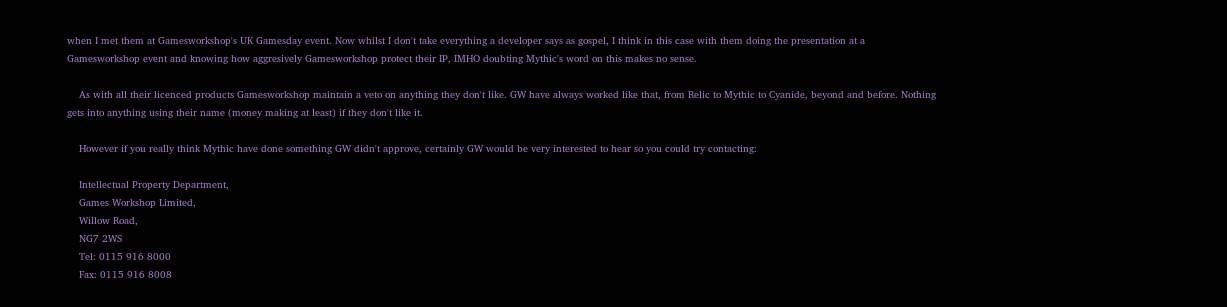when I met them at Gamesworkshop's UK Gamesday event. Now whilst I don't take everything a developer says as gospel, I think in this case with them doing the presentation at a Gamesworkshop event and knowing how aggresively Gamesworkshop protect their IP, IMHO doubting Mythic's word on this makes no sense.

    As with all their licenced products Gamesworkshop maintain a veto on anything they don't like. GW have always worked like that, from Relic to Mythic to Cyanide, beyond and before. Nothing gets into anything using their name (money making at least) if they don't like it.

    However if you really think Mythic have done something GW didn't approve, certainly GW would be very interested to hear so you could try contacting:

    Intellectual Property Department,
    Games Workshop Limited,
    Willow Road,
    NG7 2WS
    Tel: 0115 916 8000
    Fax: 0115 916 8008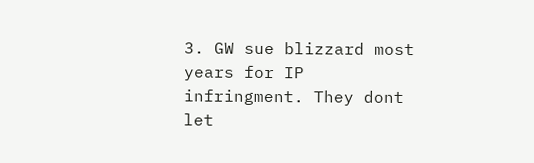3. GW sue blizzard most years for IP infringment. They dont let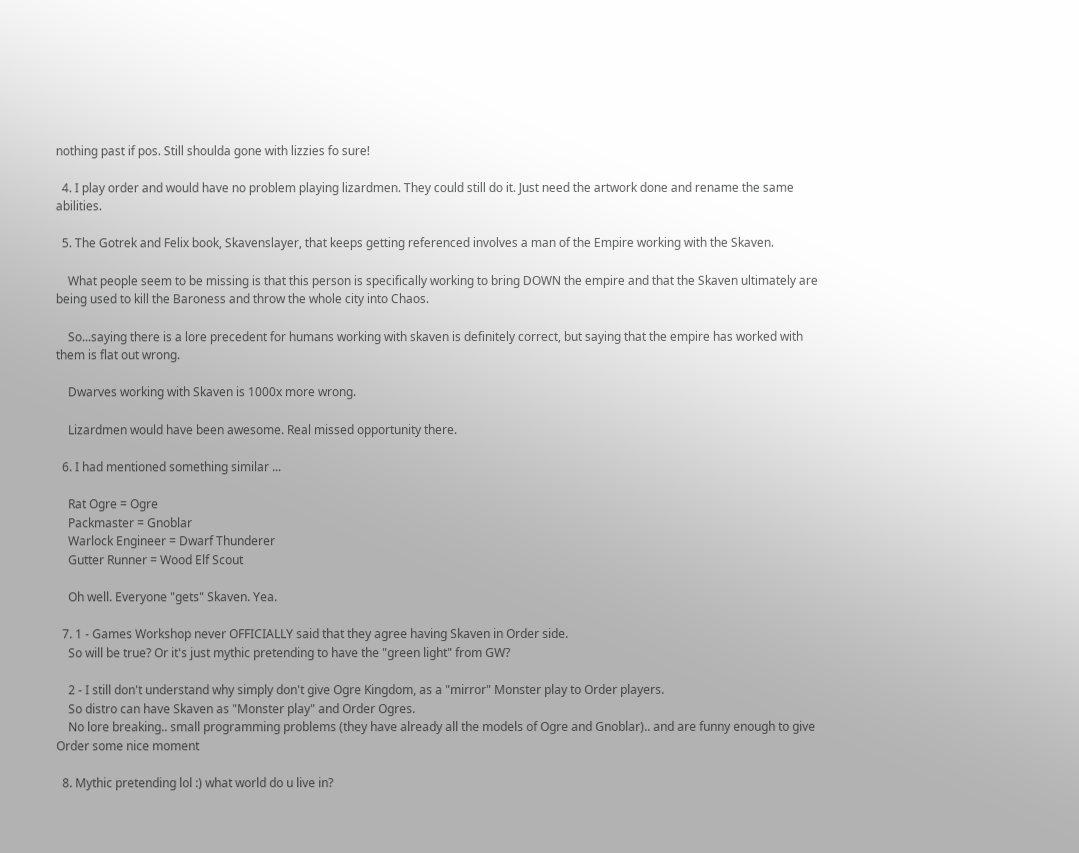nothing past if pos. Still shoulda gone with lizzies fo sure!

  4. I play order and would have no problem playing lizardmen. They could still do it. Just need the artwork done and rename the same abilities.

  5. The Gotrek and Felix book, Skavenslayer, that keeps getting referenced involves a man of the Empire working with the Skaven.

    What people seem to be missing is that this person is specifically working to bring DOWN the empire and that the Skaven ultimately are being used to kill the Baroness and throw the whole city into Chaos.

    So...saying there is a lore precedent for humans working with skaven is definitely correct, but saying that the empire has worked with them is flat out wrong.

    Dwarves working with Skaven is 1000x more wrong.

    Lizardmen would have been awesome. Real missed opportunity there.

  6. I had mentioned something similar ...

    Rat Ogre = Ogre
    Packmaster = Gnoblar
    Warlock Engineer = Dwarf Thunderer
    Gutter Runner = Wood Elf Scout

    Oh well. Everyone "gets" Skaven. Yea.

  7. 1 - Games Workshop never OFFICIALLY said that they agree having Skaven in Order side.
    So will be true? Or it's just mythic pretending to have the "green light" from GW?

    2 - I still don't understand why simply don't give Ogre Kingdom, as a "mirror" Monster play to Order players.
    So distro can have Skaven as "Monster play" and Order Ogres.
    No lore breaking.. small programming problems (they have already all the models of Ogre and Gnoblar).. and are funny enough to give Order some nice moment

  8. Mythic pretending lol :) what world do u live in?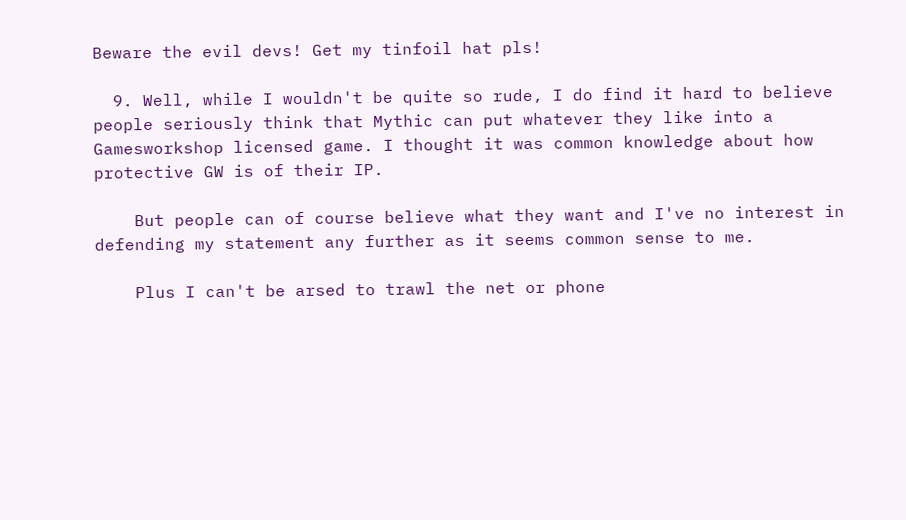Beware the evil devs! Get my tinfoil hat pls!

  9. Well, while I wouldn't be quite so rude, I do find it hard to believe people seriously think that Mythic can put whatever they like into a Gamesworkshop licensed game. I thought it was common knowledge about how protective GW is of their IP.

    But people can of course believe what they want and I've no interest in defending my statement any further as it seems common sense to me.

    Plus I can't be arsed to trawl the net or phone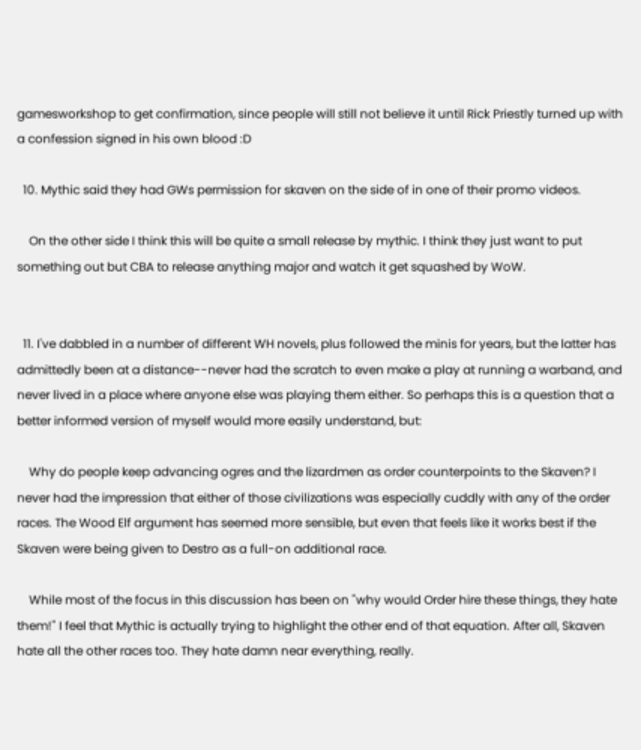gamesworkshop to get confirmation, since people will still not believe it until Rick Priestly turned up with a confession signed in his own blood :D

  10. Mythic said they had GWs permission for skaven on the side of in one of their promo videos.

    On the other side I think this will be quite a small release by mythic. I think they just want to put something out but CBA to release anything major and watch it get squashed by WoW.


  11. I've dabbled in a number of different WH novels, plus followed the minis for years, but the latter has admittedly been at a distance--never had the scratch to even make a play at running a warband, and never lived in a place where anyone else was playing them either. So perhaps this is a question that a better informed version of myself would more easily understand, but:

    Why do people keep advancing ogres and the lizardmen as order counterpoints to the Skaven? I never had the impression that either of those civilizations was especially cuddly with any of the order races. The Wood Elf argument has seemed more sensible, but even that feels like it works best if the Skaven were being given to Destro as a full-on additional race.

    While most of the focus in this discussion has been on "why would Order hire these things, they hate them!" I feel that Mythic is actually trying to highlight the other end of that equation. After all, Skaven hate all the other races too. They hate damn near everything, really.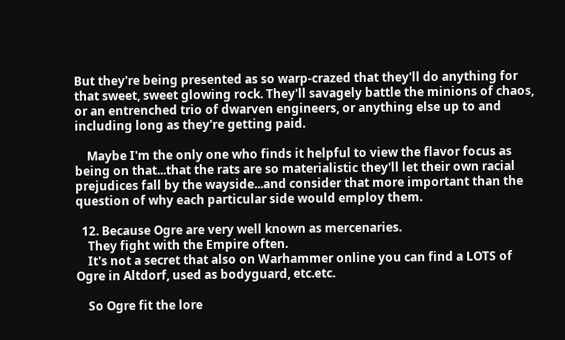But they're being presented as so warp-crazed that they'll do anything for that sweet, sweet glowing rock. They'll savagely battle the minions of chaos, or an entrenched trio of dwarven engineers, or anything else up to and including long as they're getting paid.

    Maybe I'm the only one who finds it helpful to view the flavor focus as being on that...that the rats are so materialistic they'll let their own racial prejudices fall by the wayside...and consider that more important than the question of why each particular side would employ them.

  12. Because Ogre are very well known as mercenaries.
    They fight with the Empire often.
    It's not a secret that also on Warhammer online you can find a LOTS of Ogre in Altdorf, used as bodyguard, etc.etc.

    So Ogre fit the lore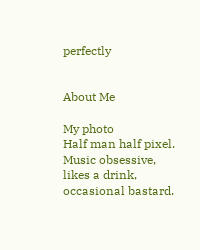perfectly


About Me

My photo
Half man half pixel. Music obsessive, likes a drink, occasional bastard.